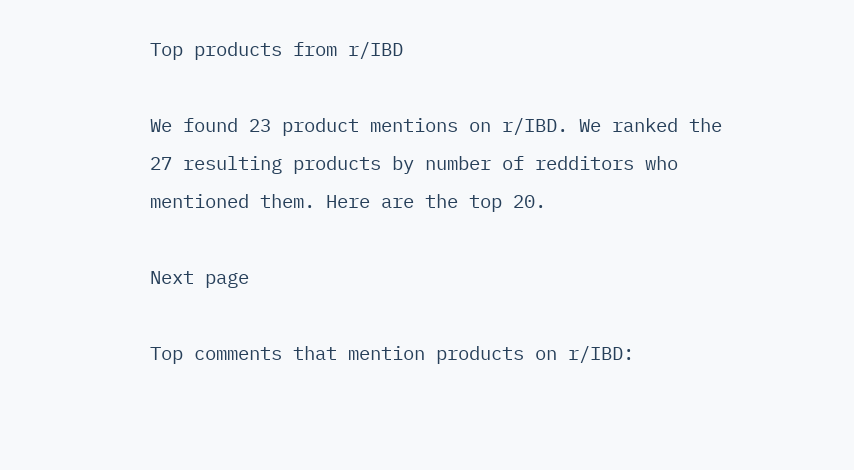Top products from r/IBD

We found 23 product mentions on r/IBD. We ranked the 27 resulting products by number of redditors who mentioned them. Here are the top 20.

Next page

Top comments that mention products on r/IBD: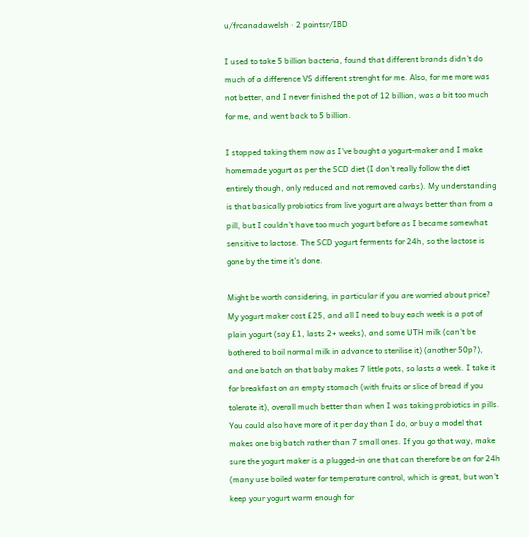u/frcanadawelsh · 2 pointsr/IBD

I used to take 5 billion bacteria, found that different brands didn't do much of a difference VS different strenght for me. Also, for me more was not better, and I never finished the pot of 12 billion, was a bit too much for me, and went back to 5 billion.

I stopped taking them now as I've bought a yogurt-maker and I make homemade yogurt as per the SCD diet (I don't really follow the diet entirely though, only reduced and not removed carbs). My understanding is that basically probiotics from live yogurt are always better than from a pill, but I couldn't have too much yogurt before as I became somewhat sensitive to lactose. The SCD yogurt ferments for 24h, so the lactose is gone by the time it's done.

Might be worth considering, in particular if you are worried about price? My yogurt maker cost £25, and all I need to buy each week is a pot of plain yogurt (say £1, lasts 2+ weeks), and some UTH milk (can't be bothered to boil normal milk in advance to sterilise it) (another 50p?), and one batch on that baby makes 7 little pots, so lasts a week. I take it for breakfast on an empty stomach (with fruits or slice of bread if you tolerate it), overall much better than when I was taking probiotics in pills. You could also have more of it per day than I do, or buy a model that makes one big batch rather than 7 small ones. If you go that way, make sure the yogurt maker is a plugged-in one that can therefore be on for 24h (many use boiled water for temperature control, which is great, but won't keep your yogurt warm enough for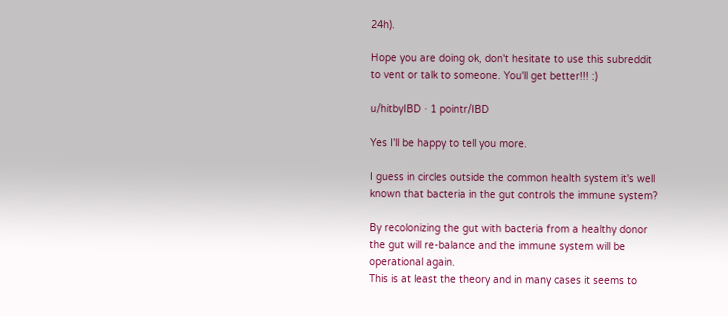24h).

Hope you are doing ok, don't hesitate to use this subreddit to vent or talk to someone. You'll get better!!! :)

u/hitbyIBD · 1 pointr/IBD

Yes I'll be happy to tell you more.

I guess in circles outside the common health system it's well known that bacteria in the gut controls the immune system?

By recolonizing the gut with bacteria from a healthy donor the gut will re-balance and the immune system will be operational again.
This is at least the theory and in many cases it seems to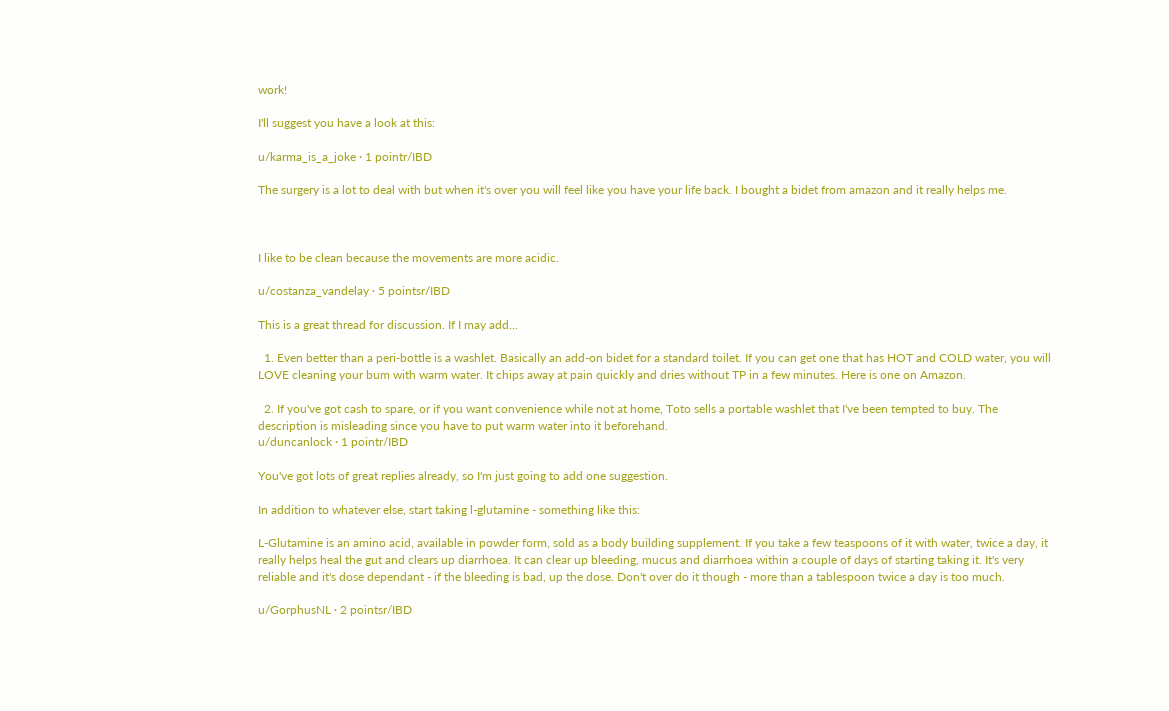work!

I'll suggest you have a look at this:

u/karma_is_a_joke · 1 pointr/IBD

The surgery is a lot to deal with but when it's over you will feel like you have your life back. I bought a bidet from amazon and it really helps me.



I like to be clean because the movements are more acidic.

u/costanza_vandelay · 5 pointsr/IBD

This is a great thread for discussion. If I may add...

  1. Even better than a peri-bottle is a washlet. Basically an add-on bidet for a standard toilet. If you can get one that has HOT and COLD water, you will LOVE cleaning your bum with warm water. It chips away at pain quickly and dries without TP in a few minutes. Here is one on Amazon.

  2. If you've got cash to spare, or if you want convenience while not at home, Toto sells a portable washlet that I've been tempted to buy. The description is misleading since you have to put warm water into it beforehand.
u/duncanlock · 1 pointr/IBD

You've got lots of great replies already, so I'm just going to add one suggestion.

In addition to whatever else, start taking l-glutamine - something like this:

L-Glutamine is an amino acid, available in powder form, sold as a body building supplement. If you take a few teaspoons of it with water, twice a day, it really helps heal the gut and clears up diarrhoea. It can clear up bleeding, mucus and diarrhoea within a couple of days of starting taking it. It's very reliable and it's dose dependant - if the bleeding is bad, up the dose. Don't over do it though - more than a tablespoon twice a day is too much.

u/GorphusNL · 2 pointsr/IBD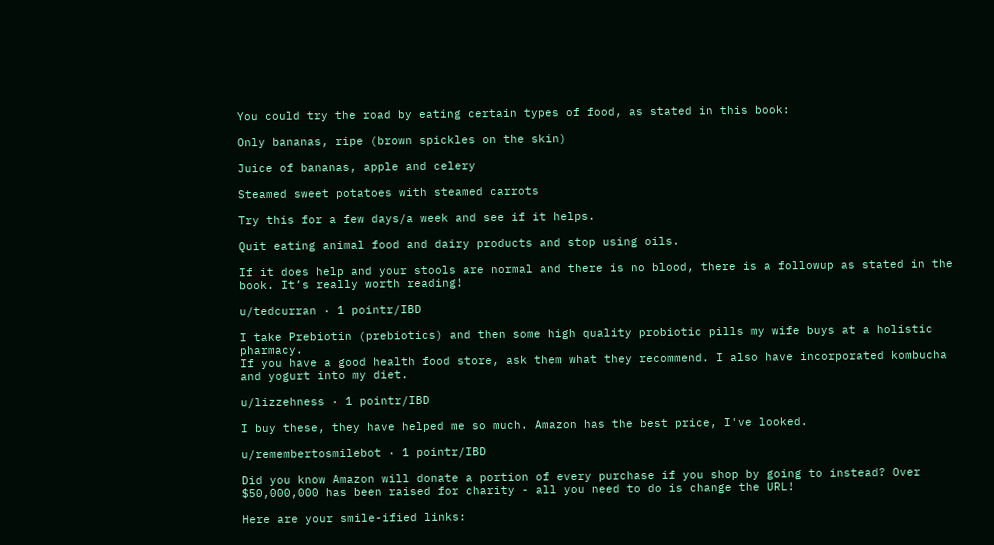You could try the road by eating certain types of food, as stated in this book:

Only bananas, ripe (brown spickles on the skin)

Juice of bananas, apple and celery

Steamed sweet potatoes with steamed carrots

Try this for a few days/a week and see if it helps.

Quit eating animal food and dairy products and stop using oils.

If it does help and your stools are normal and there is no blood, there is a followup as stated in the book. It’s really worth reading!

u/tedcurran · 1 pointr/IBD

I take Prebiotin (prebiotics) and then some high quality probiotic pills my wife buys at a holistic pharmacy.
If you have a good health food store, ask them what they recommend. I also have incorporated kombucha and yogurt into my diet.

u/lizzehness · 1 pointr/IBD

I buy these, they have helped me so much. Amazon has the best price, I've looked.

u/remembertosmilebot · 1 pointr/IBD

Did you know Amazon will donate a portion of every purchase if you shop by going to instead? Over $50,000,000 has been raised for charity - all you need to do is change the URL!

Here are your smile-ified links: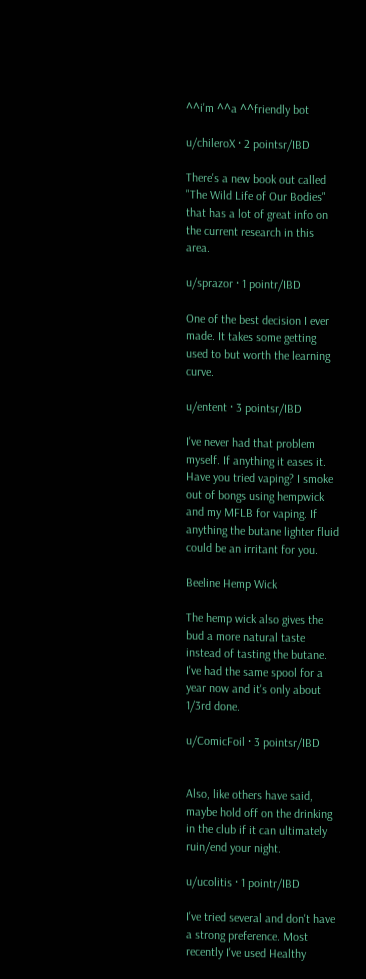^^i'm ^^a ^^friendly bot

u/chileroX · 2 pointsr/IBD

There's a new book out called "The Wild Life of Our Bodies" that has a lot of great info on the current research in this area.

u/sprazor · 1 pointr/IBD

One of the best decision I ever made. It takes some getting used to but worth the learning curve.

u/entent · 3 pointsr/IBD

I've never had that problem myself. If anything it eases it. Have you tried vaping? I smoke out of bongs using hempwick and my MFLB for vaping. If anything the butane lighter fluid could be an irritant for you.

Beeline Hemp Wick

The hemp wick also gives the bud a more natural taste instead of tasting the butane. I've had the same spool for a year now and it's only about 1/3rd done.

u/ComicFoil · 3 pointsr/IBD


Also, like others have said, maybe hold off on the drinking in the club if it can ultimately ruin/end your night.

u/ucolitis · 1 pointr/IBD

I've tried several and don't have a strong preference. Most recently I've used Healthy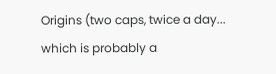Origins (two caps, twice a day... which is probably a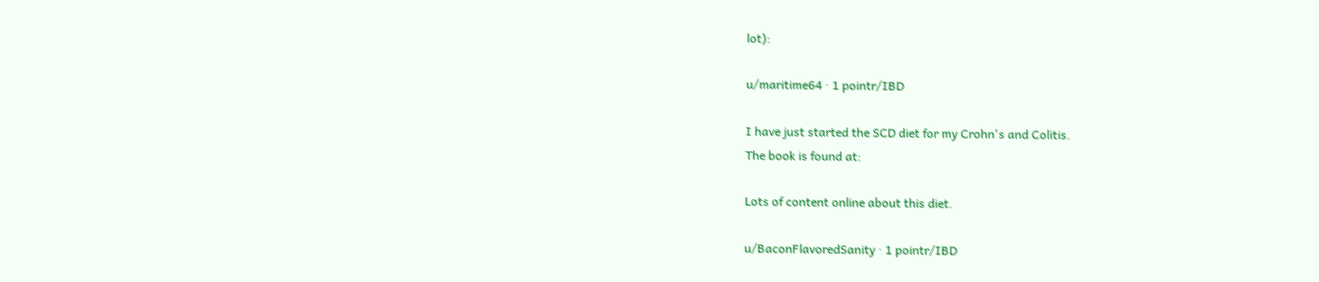lot):

u/maritime64 · 1 pointr/IBD

I have just started the SCD diet for my Crohn's and Colitis.
The book is found at:

Lots of content online about this diet.

u/BaconFlavoredSanity · 1 pointr/IBD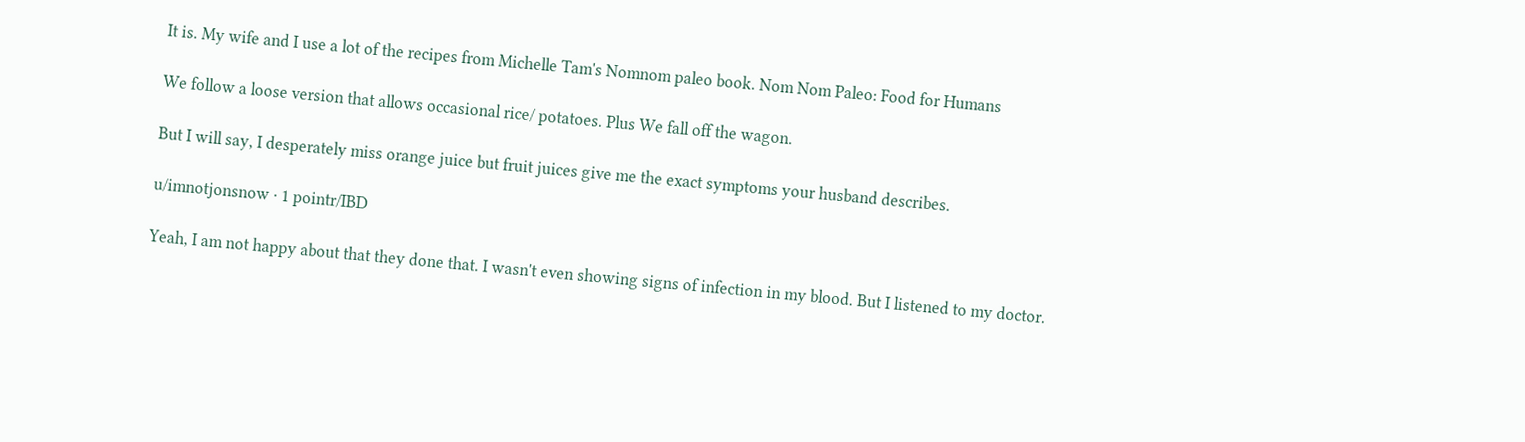It is. My wife and I use a lot of the recipes from Michelle Tam's Nomnom paleo book. Nom Nom Paleo: Food for Humans

We follow a loose version that allows occasional rice/ potatoes. Plus We fall off the wagon.

But I will say, I desperately miss orange juice but fruit juices give me the exact symptoms your husband describes.

u/imnotjonsnow · 1 pointr/IBD

Yeah, I am not happy about that they done that. I wasn't even showing signs of infection in my blood. But I listened to my doctor.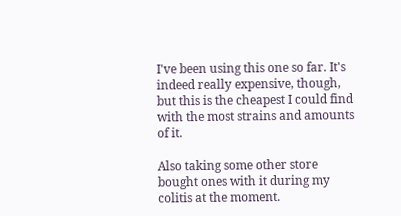I've been using this one so far. It's indeed really expensive, though, but this is the cheapest I could find with the most strains and amounts of it.

Also taking some other store bought ones with it during my colitis at the moment.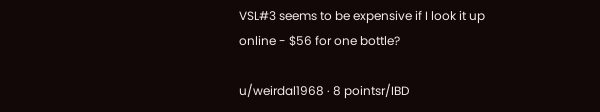VSL#3 seems to be expensive if I look it up online - $56 for one bottle?

u/weirdal1968 · 8 pointsr/IBD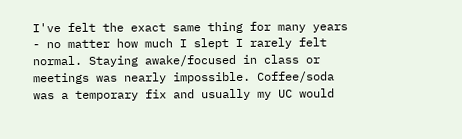I've felt the exact same thing for many years - no matter how much I slept I rarely felt normal. Staying awake/focused in class or meetings was nearly impossible. Coffee/soda was a temporary fix and usually my UC would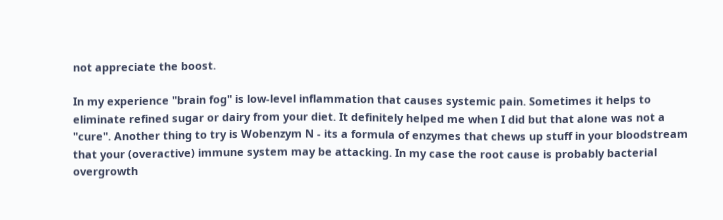not appreciate the boost.

In my experience "brain fog" is low-level inflammation that causes systemic pain. Sometimes it helps to eliminate refined sugar or dairy from your diet. It definitely helped me when I did but that alone was not a "cure". Another thing to try is Wobenzym N - its a formula of enzymes that chews up stuff in your bloodstream that your (overactive) immune system may be attacking. In my case the root cause is probably bacterial overgrowth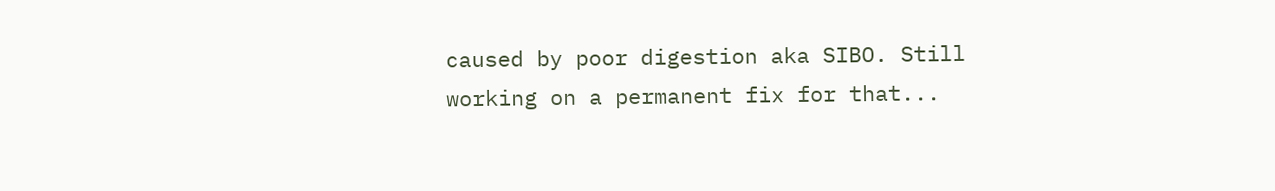caused by poor digestion aka SIBO. Still working on a permanent fix for that...